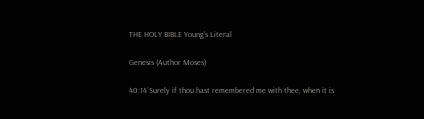THE HOLY BIBLE Young's Literal

Genesis (Author Moses)

40:14`Surely if thou hast remembered me with thee, when it is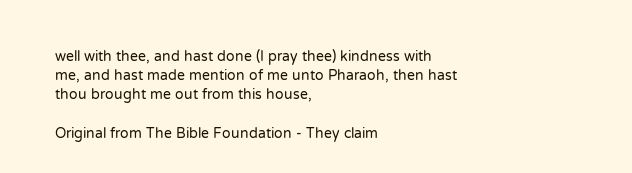well with thee, and hast done (I pray thee) kindness with me, and hast made mention of me unto Pharaoh, then hast thou brought me out from this house,

Original from The Bible Foundation - They claim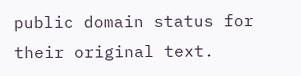public domain status for their original text.